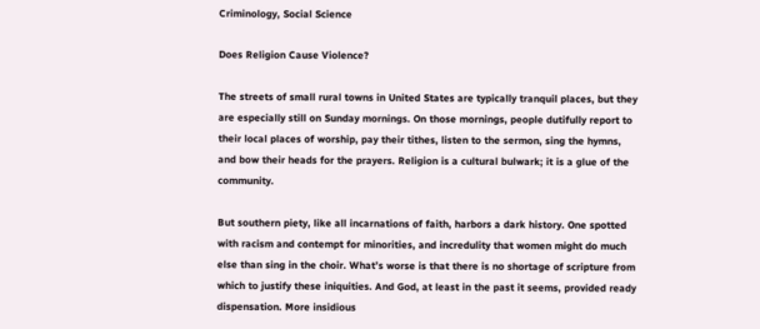Criminology, Social Science

Does Religion Cause Violence?

The streets of small rural towns in United States are typically tranquil places, but they are especially still on Sunday mornings. On those mornings, people dutifully report to their local places of worship, pay their tithes, listen to the sermon, sing the hymns, and bow their heads for the prayers. Religion is a cultural bulwark; it is a glue of the community.

But southern piety, like all incarnations of faith, harbors a dark history. One spotted with racism and contempt for minorities, and incredulity that women might do much else than sing in the choir. What’s worse is that there is no shortage of scripture from which to justify these iniquities. And God, at least in the past it seems, provided ready dispensation. More insidious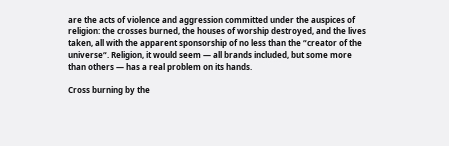are the acts of violence and aggression committed under the auspices of religion: the crosses burned, the houses of worship destroyed, and the lives taken, all with the apparent sponsorship of no less than the “creator of the universe“. Religion, it would seem — all brands included, but some more than others — has a real problem on its hands.

Cross burning by the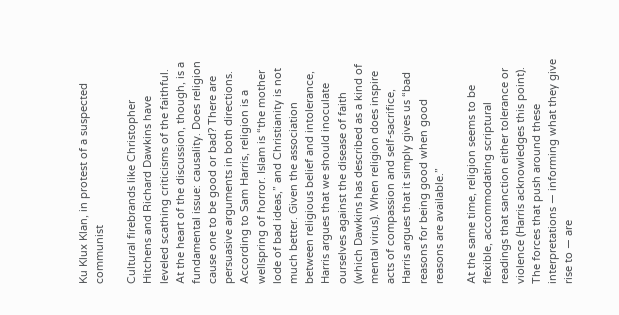Ku Klux Klan, in protest of a suspected communist

Cultural firebrands like Christopher Hitchens and Richard Dawkins have leveled scathing criticisms of the faithful. At the heart of the discussion, though, is a fundamental issue: causality. Does religion cause one to be good or bad? There are persuasive arguments in both directions. According to Sam Harris, religion is a wellspring of horror. Islam is “the mother lode of bad ideas,” and Christianity is not much better. Given the association between religious belief and intolerance, Harris argues that we should inoculate ourselves against the disease of faith (which Dawkins has described as a kind of mental virus). When religion does inspire acts of compassion and self-sacrifice, Harris argues that it simply gives us “bad reasons for being good when good reasons are available.”

At the same time, religion seems to be flexible, accommodating scriptural readings that sanction either tolerance or violence (Harris acknowledges this point). The forces that push around these interpretations — informing what they give rise to — are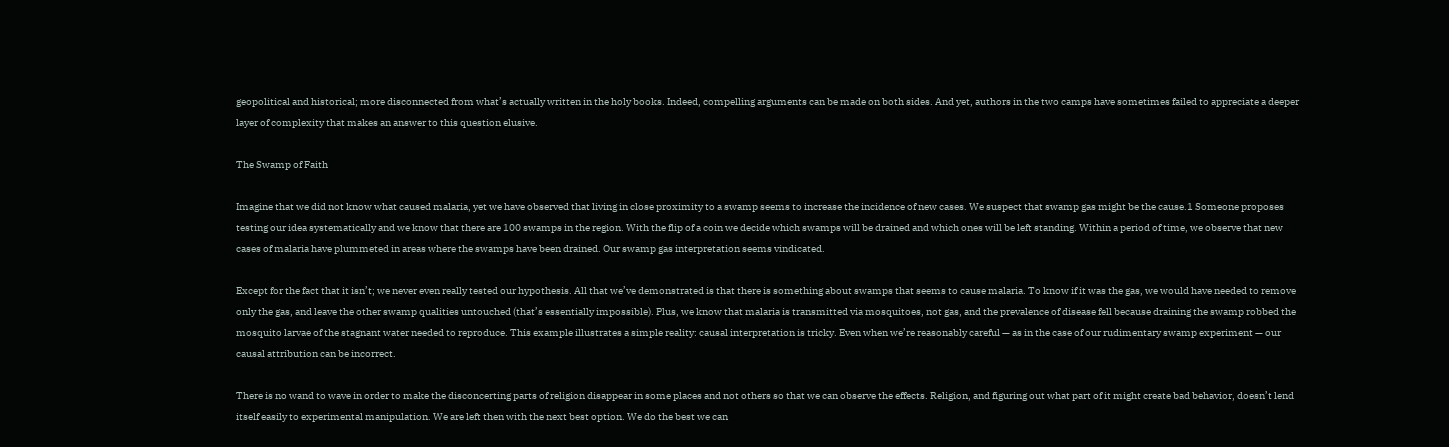geopolitical and historical; more disconnected from what’s actually written in the holy books. Indeed, compelling arguments can be made on both sides. And yet, authors in the two camps have sometimes failed to appreciate a deeper layer of complexity that makes an answer to this question elusive.

The Swamp of Faith

Imagine that we did not know what caused malaria, yet we have observed that living in close proximity to a swamp seems to increase the incidence of new cases. We suspect that swamp gas might be the cause.1 Someone proposes testing our idea systematically and we know that there are 100 swamps in the region. With the flip of a coin we decide which swamps will be drained and which ones will be left standing. Within a period of time, we observe that new cases of malaria have plummeted in areas where the swamps have been drained. Our swamp gas interpretation seems vindicated.

Except for the fact that it isn’t; we never even really tested our hypothesis. All that we’ve demonstrated is that there is something about swamps that seems to cause malaria. To know if it was the gas, we would have needed to remove only the gas, and leave the other swamp qualities untouched (that’s essentially impossible). Plus, we know that malaria is transmitted via mosquitoes, not gas, and the prevalence of disease fell because draining the swamp robbed the mosquito larvae of the stagnant water needed to reproduce. This example illustrates a simple reality: causal interpretation is tricky. Even when we’re reasonably careful — as in the case of our rudimentary swamp experiment — our causal attribution can be incorrect.

There is no wand to wave in order to make the disconcerting parts of religion disappear in some places and not others so that we can observe the effects. Religion, and figuring out what part of it might create bad behavior, doesn’t lend itself easily to experimental manipulation. We are left then with the next best option. We do the best we can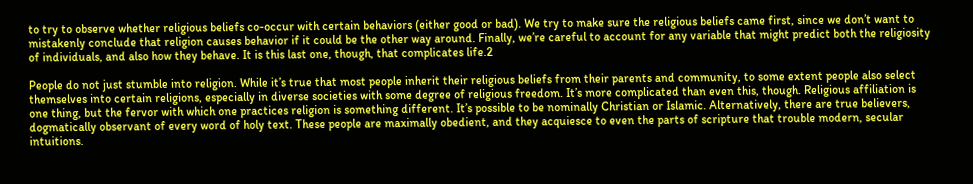to try to observe whether religious beliefs co-occur with certain behaviors (either good or bad). We try to make sure the religious beliefs came first, since we don’t want to mistakenly conclude that religion causes behavior if it could be the other way around. Finally, we’re careful to account for any variable that might predict both the religiosity of individuals, and also how they behave. It is this last one, though, that complicates life.2

People do not just stumble into religion. While it’s true that most people inherit their religious beliefs from their parents and community, to some extent people also select themselves into certain religions, especially in diverse societies with some degree of religious freedom. It’s more complicated than even this, though. Religious affiliation is one thing, but the fervor with which one practices religion is something different. It’s possible to be nominally Christian or Islamic. Alternatively, there are true believers, dogmatically observant of every word of holy text. These people are maximally obedient, and they acquiesce to even the parts of scripture that trouble modern, secular intuitions.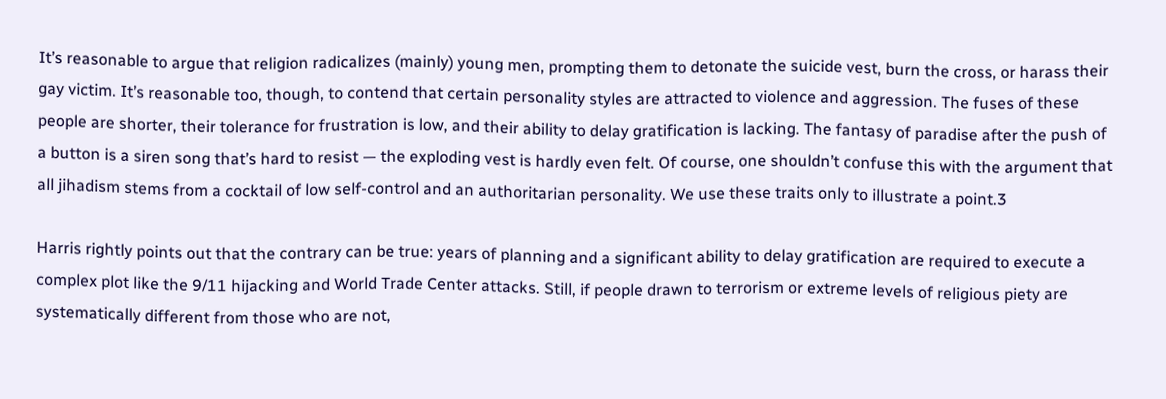It’s reasonable to argue that religion radicalizes (mainly) young men, prompting them to detonate the suicide vest, burn the cross, or harass their gay victim. It’s reasonable too, though, to contend that certain personality styles are attracted to violence and aggression. The fuses of these people are shorter, their tolerance for frustration is low, and their ability to delay gratification is lacking. The fantasy of paradise after the push of a button is a siren song that’s hard to resist — the exploding vest is hardly even felt. Of course, one shouldn’t confuse this with the argument that all jihadism stems from a cocktail of low self-control and an authoritarian personality. We use these traits only to illustrate a point.3

Harris rightly points out that the contrary can be true: years of planning and a significant ability to delay gratification are required to execute a complex plot like the 9/11 hijacking and World Trade Center attacks. Still, if people drawn to terrorism or extreme levels of religious piety are systematically different from those who are not,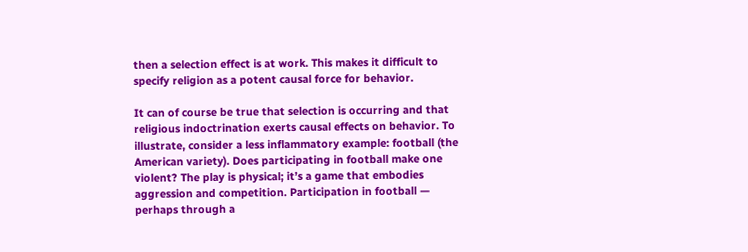then a selection effect is at work. This makes it difficult to specify religion as a potent causal force for behavior.

It can of course be true that selection is occurring and that religious indoctrination exerts causal effects on behavior. To illustrate, consider a less inflammatory example: football (the American variety). Does participating in football make one violent? The play is physical; it’s a game that embodies aggression and competition. Participation in football — perhaps through a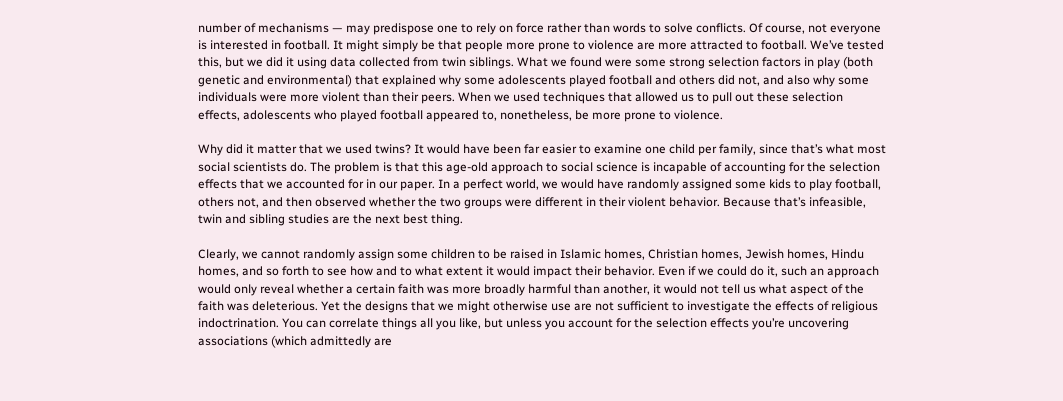number of mechanisms — may predispose one to rely on force rather than words to solve conflicts. Of course, not everyone is interested in football. It might simply be that people more prone to violence are more attracted to football. We’ve tested this, but we did it using data collected from twin siblings. What we found were some strong selection factors in play (both genetic and environmental) that explained why some adolescents played football and others did not, and also why some individuals were more violent than their peers. When we used techniques that allowed us to pull out these selection effects, adolescents who played football appeared to, nonetheless, be more prone to violence.

Why did it matter that we used twins? It would have been far easier to examine one child per family, since that’s what most social scientists do. The problem is that this age-old approach to social science is incapable of accounting for the selection effects that we accounted for in our paper. In a perfect world, we would have randomly assigned some kids to play football, others not, and then observed whether the two groups were different in their violent behavior. Because that’s infeasible, twin and sibling studies are the next best thing.

Clearly, we cannot randomly assign some children to be raised in Islamic homes, Christian homes, Jewish homes, Hindu homes, and so forth to see how and to what extent it would impact their behavior. Even if we could do it, such an approach would only reveal whether a certain faith was more broadly harmful than another, it would not tell us what aspect of the faith was deleterious. Yet the designs that we might otherwise use are not sufficient to investigate the effects of religious indoctrination. You can correlate things all you like, but unless you account for the selection effects you’re uncovering associations (which admittedly are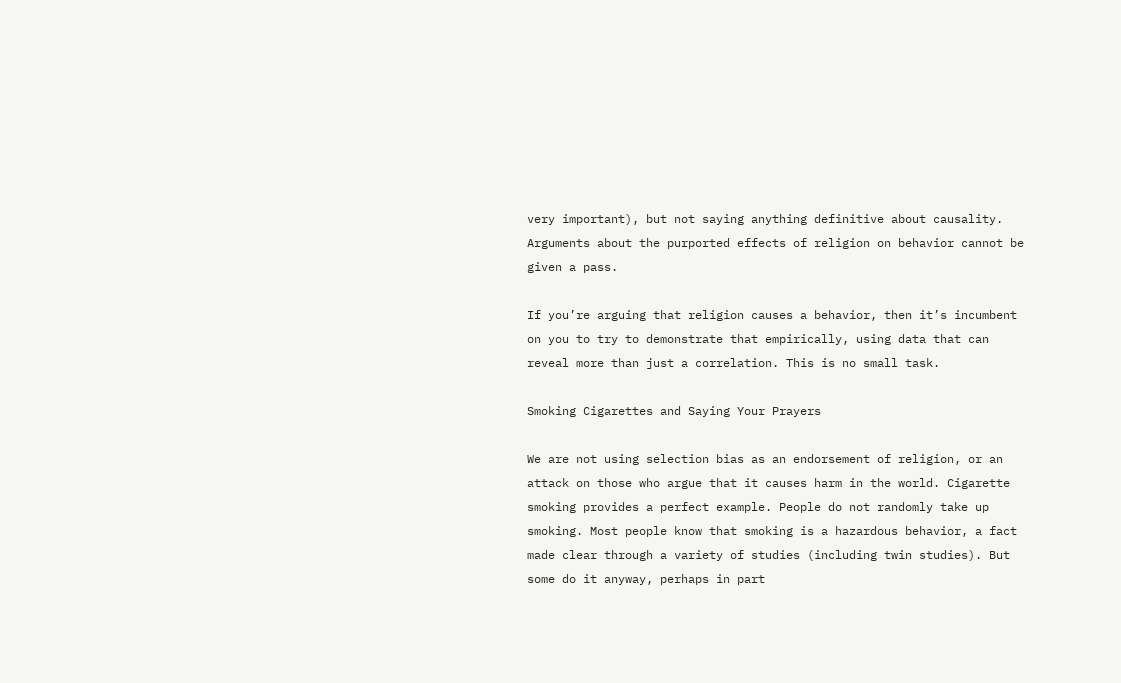very important), but not saying anything definitive about causality. Arguments about the purported effects of religion on behavior cannot be given a pass.

If you’re arguing that religion causes a behavior, then it’s incumbent on you to try to demonstrate that empirically, using data that can reveal more than just a correlation. This is no small task.

Smoking Cigarettes and Saying Your Prayers

We are not using selection bias as an endorsement of religion, or an attack on those who argue that it causes harm in the world. Cigarette smoking provides a perfect example. People do not randomly take up smoking. Most people know that smoking is a hazardous behavior, a fact made clear through a variety of studies (including twin studies). But some do it anyway, perhaps in part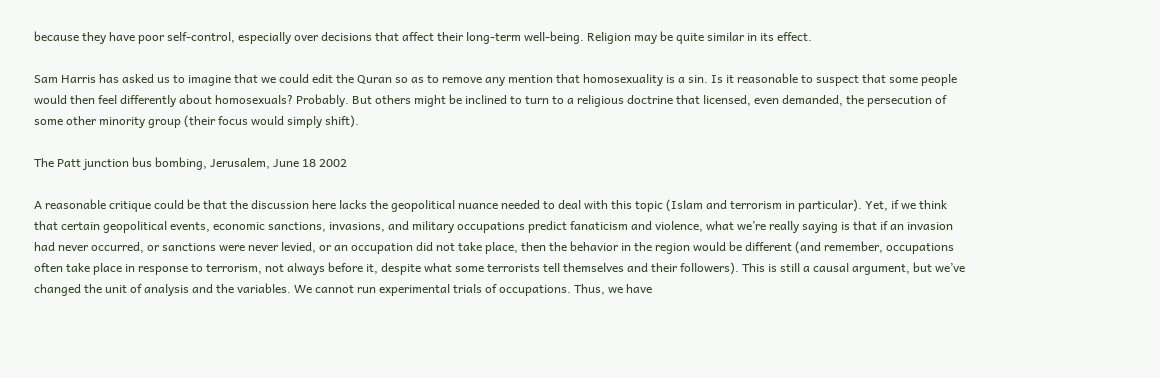because they have poor self-control, especially over decisions that affect their long-term well-being. Religion may be quite similar in its effect.

Sam Harris has asked us to imagine that we could edit the Quran so as to remove any mention that homosexuality is a sin. Is it reasonable to suspect that some people would then feel differently about homosexuals? Probably. But others might be inclined to turn to a religious doctrine that licensed, even demanded, the persecution of some other minority group (their focus would simply shift).

The Patt junction bus bombing, Jerusalem, June 18 2002

A reasonable critique could be that the discussion here lacks the geopolitical nuance needed to deal with this topic (Islam and terrorism in particular). Yet, if we think that certain geopolitical events, economic sanctions, invasions, and military occupations predict fanaticism and violence, what we’re really saying is that if an invasion had never occurred, or sanctions were never levied, or an occupation did not take place, then the behavior in the region would be different (and remember, occupations often take place in response to terrorism, not always before it, despite what some terrorists tell themselves and their followers). This is still a causal argument, but we’ve changed the unit of analysis and the variables. We cannot run experimental trials of occupations. Thus, we have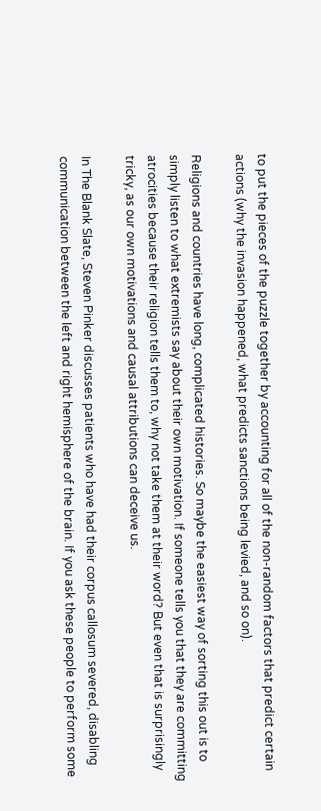to put the pieces of the puzzle together by accounting for all of the non-random factors that predict certain actions (why the invasion happened, what predicts sanctions being levied, and so on).

Religions and countries have long, complicated histories. So maybe the easiest way of sorting this out is to simply listen to what extremists say about their own motivation. If someone tells you that they are committing atrocities because their religion tells them to, why not take them at their word? But even that is surprisingly tricky, as our own motivations and causal attributions can deceive us.

In The Blank Slate, Steven Pinker discusses patients who have had their corpus callosum severed, disabling communication between the left and right hemisphere of the brain. If you ask these people to perform some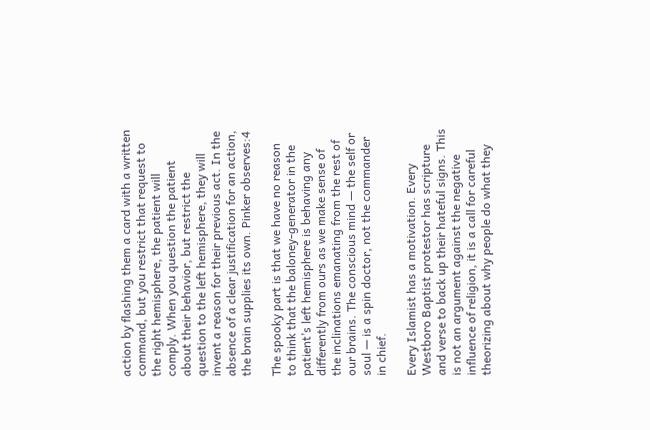action by flashing them a card with a written command, but you restrict that request to the right hemisphere, the patient will comply. When you question the patient about their behavior, but restrict the question to the left hemisphere, they will invent a reason for their previous act. In the absence of a clear justification for an action, the brain supplies its own. Pinker observes:4

The spooky part is that we have no reason to think that the baloney-generator in the patient’s left hemisphere is behaving any differently from ours as we make sense of the inclinations emanating from the rest of our brains. The conscious mind — the self or soul — is a spin doctor, not the commander in chief.

Every Islamist has a motivation. Every Westboro Baptist protestor has scripture and verse to back up their hateful signs. This is not an argument against the negative influence of religion, it is a call for careful theorizing about why people do what they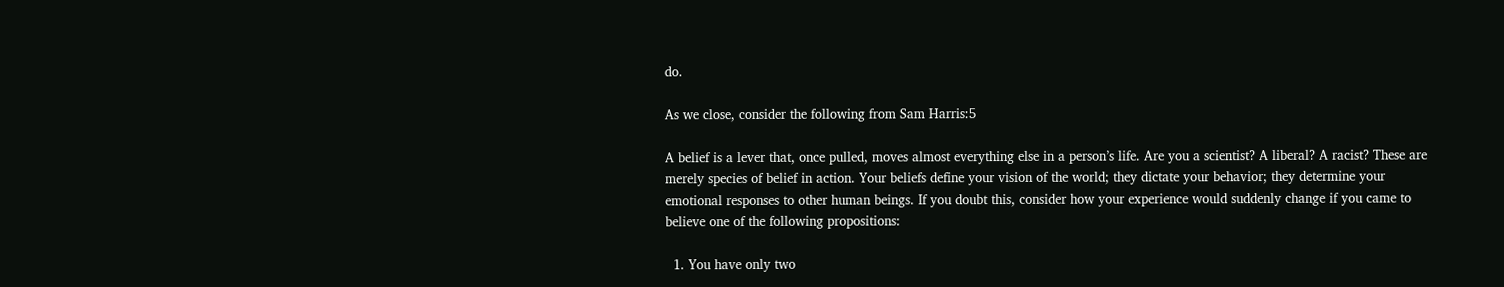do.

As we close, consider the following from Sam Harris:5

A belief is a lever that, once pulled, moves almost everything else in a person’s life. Are you a scientist? A liberal? A racist? These are merely species of belief in action. Your beliefs define your vision of the world; they dictate your behavior; they determine your emotional responses to other human beings. If you doubt this, consider how your experience would suddenly change if you came to believe one of the following propositions:

  1. You have only two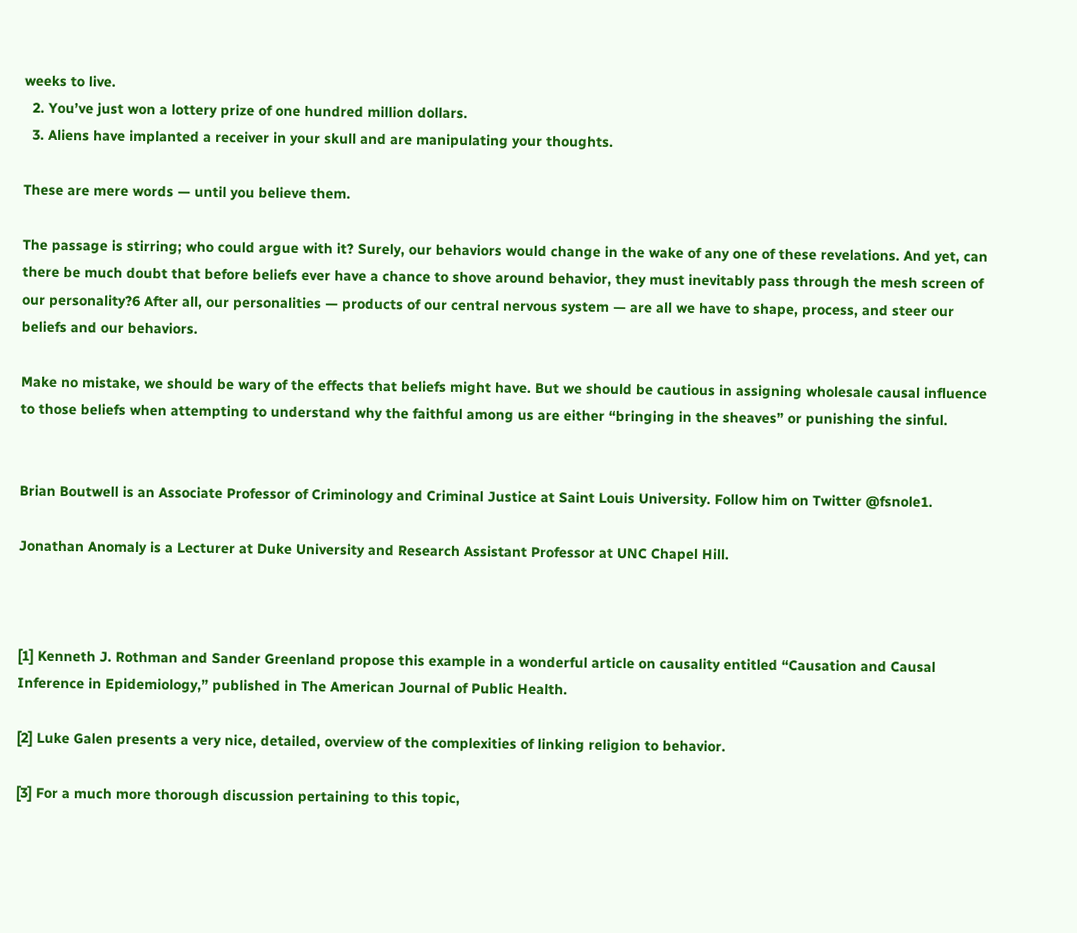weeks to live.
  2. You’ve just won a lottery prize of one hundred million dollars.
  3. Aliens have implanted a receiver in your skull and are manipulating your thoughts.

These are mere words — until you believe them.

The passage is stirring; who could argue with it? Surely, our behaviors would change in the wake of any one of these revelations. And yet, can there be much doubt that before beliefs ever have a chance to shove around behavior, they must inevitably pass through the mesh screen of our personality?6 After all, our personalities — products of our central nervous system — are all we have to shape, process, and steer our beliefs and our behaviors.

Make no mistake, we should be wary of the effects that beliefs might have. But we should be cautious in assigning wholesale causal influence to those beliefs when attempting to understand why the faithful among us are either “bringing in the sheaves” or punishing the sinful.


Brian Boutwell is an Associate Professor of Criminology and Criminal Justice at Saint Louis University. Follow him on Twitter @fsnole1.

Jonathan Anomaly is a Lecturer at Duke University and Research Assistant Professor at UNC Chapel Hill.



[1] Kenneth J. Rothman and Sander Greenland propose this example in a wonderful article on causality entitled “Causation and Causal Inference in Epidemiology,” published in The American Journal of Public Health.

[2] Luke Galen presents a very nice, detailed, overview of the complexities of linking religion to behavior.

[3] For a much more thorough discussion pertaining to this topic,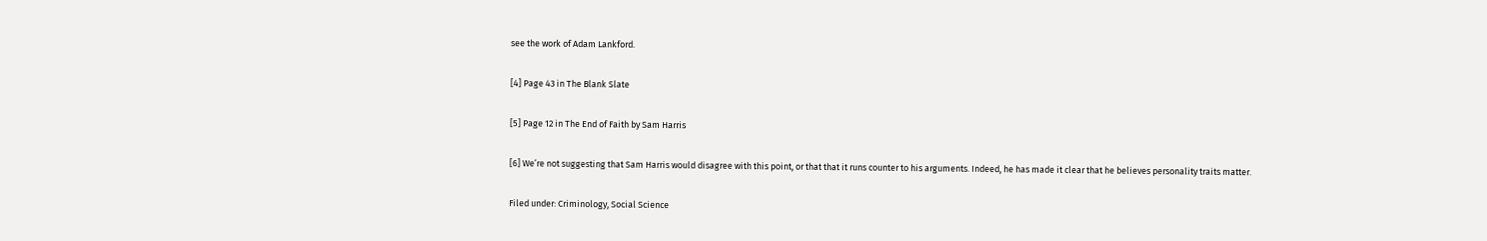see the work of Adam Lankford.

[4] Page 43 in The Blank Slate

[5] Page 12 in The End of Faith by Sam Harris

[6] We’re not suggesting that Sam Harris would disagree with this point, or that that it runs counter to his arguments. Indeed, he has made it clear that he believes personality traits matter.

Filed under: Criminology, Social Science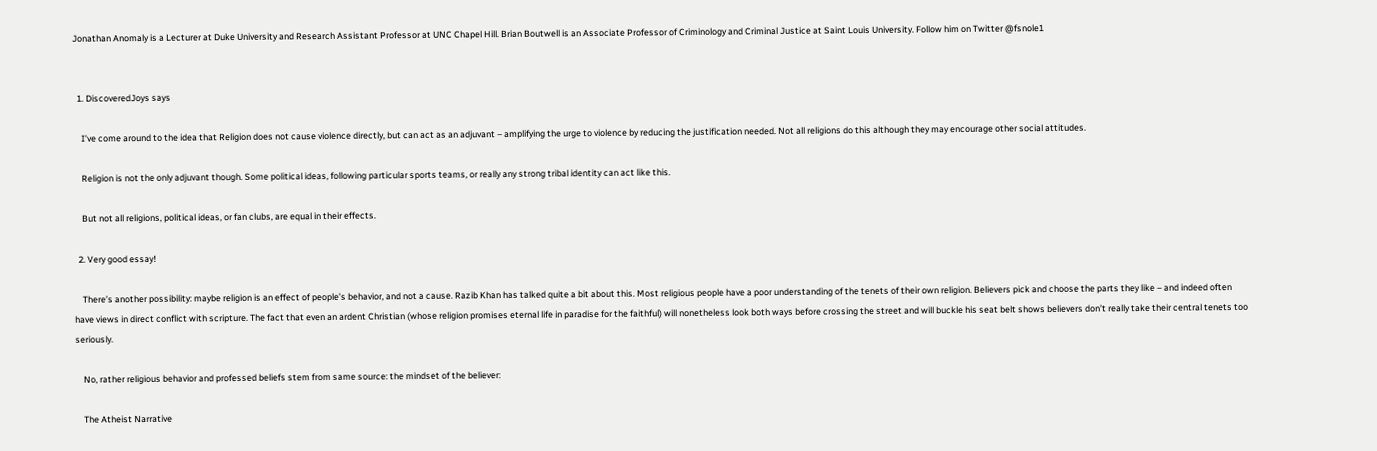Jonathan Anomaly is a Lecturer at Duke University and Research Assistant Professor at UNC Chapel Hill. Brian Boutwell is an Associate Professor of Criminology and Criminal Justice at Saint Louis University. Follow him on Twitter @fsnole1


  1. DiscoveredJoys says

    I’ve come around to the idea that Religion does not cause violence directly, but can act as an adjuvant – amplifying the urge to violence by reducing the justification needed. Not all religions do this although they may encourage other social attitudes.

    Religion is not the only adjuvant though. Some political ideas, following particular sports teams, or really any strong tribal identity can act like this.

    But not all religions, political ideas, or fan clubs, are equal in their effects.

  2. Very good essay!

    There’s another possibility: maybe religion is an effect of people’s behavior, and not a cause. Razib Khan has talked quite a bit about this. Most religious people have a poor understanding of the tenets of their own religion. Believers pick and choose the parts they like – and indeed often have views in direct conflict with scripture. The fact that even an ardent Christian (whose religion promises eternal life in paradise for the faithful) will nonetheless look both ways before crossing the street and will buckle his seat belt shows believers don’t really take their central tenets too seriously.

    No, rather religious behavior and professed beliefs stem from same source: the mindset of the believer:

    The Atheist Narrative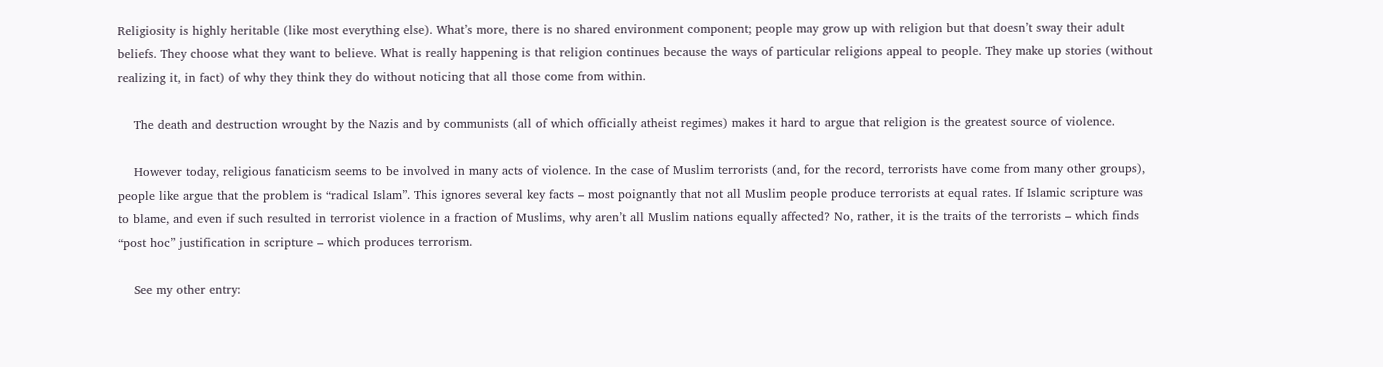Religiosity is highly heritable (like most everything else). What’s more, there is no shared environment component; people may grow up with religion but that doesn’t sway their adult beliefs. They choose what they want to believe. What is really happening is that religion continues because the ways of particular religions appeal to people. They make up stories (without realizing it, in fact) of why they think they do without noticing that all those come from within.

    The death and destruction wrought by the Nazis and by communists (all of which officially atheist regimes) makes it hard to argue that religion is the greatest source of violence.

    However today, religious fanaticism seems to be involved in many acts of violence. In the case of Muslim terrorists (and, for the record, terrorists have come from many other groups), people like argue that the problem is “radical Islam”. This ignores several key facts – most poignantly that not all Muslim people produce terrorists at equal rates. If Islamic scripture was to blame, and even if such resulted in terrorist violence in a fraction of Muslims, why aren’t all Muslim nations equally affected? No, rather, it is the traits of the terrorists – which finds “post hoc” justification in scripture – which produces terrorism.

    See my other entry: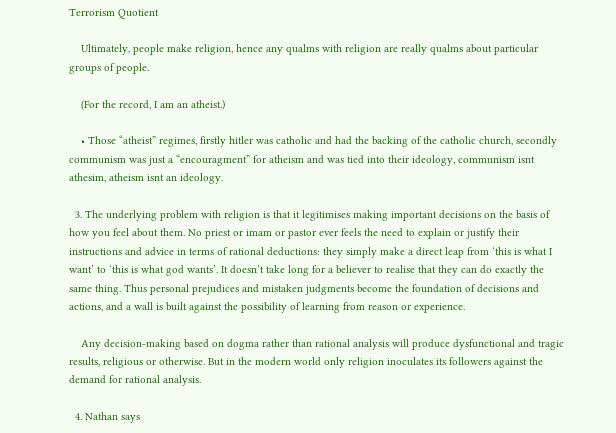Terrorism Quotient

    Ultimately, people make religion, hence any qualms with religion are really qualms about particular groups of people.

    (For the record, I am an atheist.)

    • Those “atheist” regimes, firstly hitler was catholic and had the backing of the catholic church, secondly communism was just a “encouragment” for atheism and was tied into their ideology, communism isnt athesim, atheism isnt an ideology.

  3. The underlying problem with religion is that it legitimises making important decisions on the basis of how you feel about them. No priest or imam or pastor ever feels the need to explain or justify their instructions and advice in terms of rational deductions: they simply make a direct leap from ‘this is what I want’ to ‘this is what god wants’. It doesn’t take long for a believer to realise that they can do exactly the same thing. Thus personal prejudices and mistaken judgments become the foundation of decisions and actions, and a wall is built against the possibility of learning from reason or experience.

    Any decision-making based on dogma rather than rational analysis will produce dysfunctional and tragic results, religious or otherwise. But in the modern world only religion inoculates its followers against the demand for rational analysis.

  4. Nathan says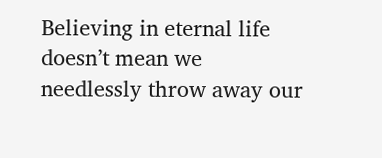Believing in eternal life doesn’t mean we needlessly throw away our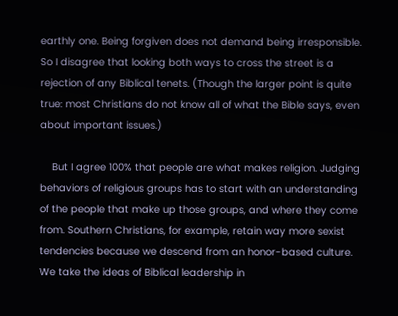earthly one. Being forgiven does not demand being irresponsible. So I disagree that looking both ways to cross the street is a rejection of any Biblical tenets. (Though the larger point is quite true: most Christians do not know all of what the Bible says, even about important issues.)

    But I agree 100% that people are what makes religion. Judging behaviors of religious groups has to start with an understanding of the people that make up those groups, and where they come from. Southern Christians, for example, retain way more sexist tendencies because we descend from an honor-based culture. We take the ideas of Biblical leadership in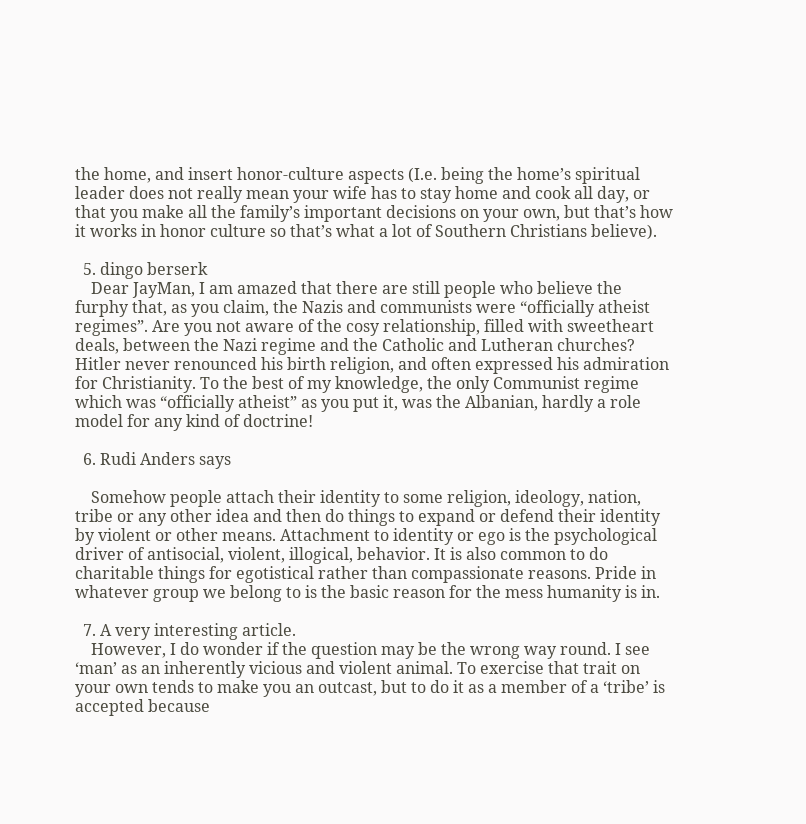the home, and insert honor-culture aspects (I.e. being the home’s spiritual leader does not really mean your wife has to stay home and cook all day, or that you make all the family’s important decisions on your own, but that’s how it works in honor culture so that’s what a lot of Southern Christians believe).

  5. dingo berserk
    Dear JayMan, I am amazed that there are still people who believe the furphy that, as you claim, the Nazis and communists were “officially atheist regimes”. Are you not aware of the cosy relationship, filled with sweetheart deals, between the Nazi regime and the Catholic and Lutheran churches? Hitler never renounced his birth religion, and often expressed his admiration for Christianity. To the best of my knowledge, the only Communist regime which was “officially atheist” as you put it, was the Albanian, hardly a role model for any kind of doctrine!

  6. Rudi Anders says

    Somehow people attach their identity to some religion, ideology, nation, tribe or any other idea and then do things to expand or defend their identity by violent or other means. Attachment to identity or ego is the psychological driver of antisocial, violent, illogical, behavior. It is also common to do charitable things for egotistical rather than compassionate reasons. Pride in whatever group we belong to is the basic reason for the mess humanity is in.

  7. A very interesting article.
    However, I do wonder if the question may be the wrong way round. I see ‘man’ as an inherently vicious and violent animal. To exercise that trait on your own tends to make you an outcast, but to do it as a member of a ‘tribe’ is accepted because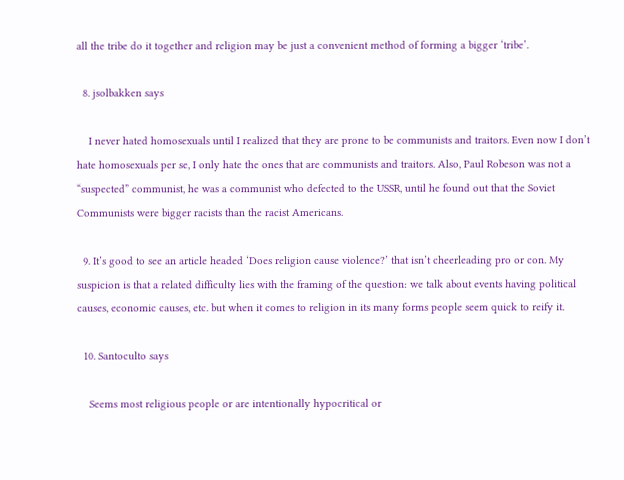all the tribe do it together and religion may be just a convenient method of forming a bigger ‘tribe’.

  8. jsolbakken says

    I never hated homosexuals until I realized that they are prone to be communists and traitors. Even now I don’t hate homosexuals per se, I only hate the ones that are communists and traitors. Also, Paul Robeson was not a “suspected” communist, he was a communist who defected to the USSR, until he found out that the Soviet Communists were bigger racists than the racist Americans.

  9. It’s good to see an article headed ‘Does religion cause violence?’ that isn’t cheerleading pro or con. My suspicion is that a related difficulty lies with the framing of the question: we talk about events having political causes, economic causes, etc. but when it comes to religion in its many forms people seem quick to reify it.

  10. Santoculto says

    Seems most religious people or are intentionally hypocritical or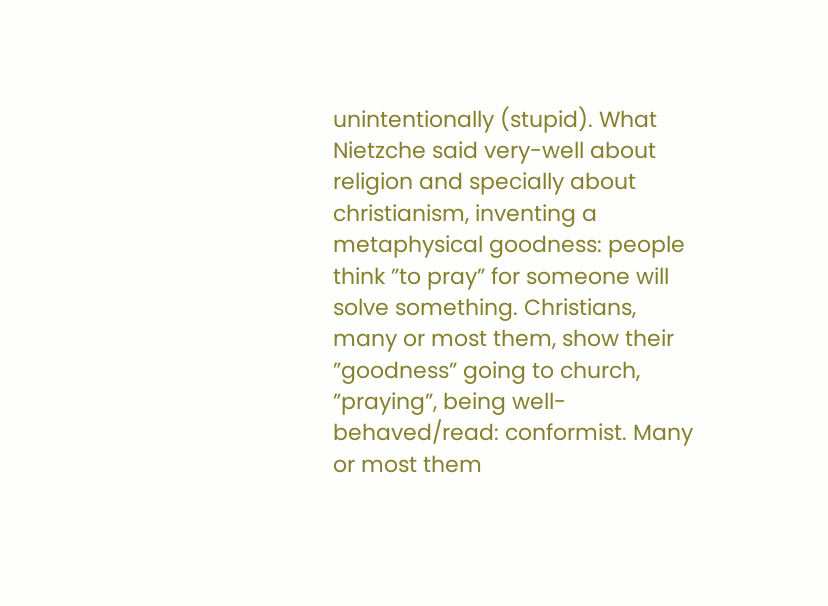unintentionally (stupid). What Nietzche said very-well about religion and specially about christianism, inventing a metaphysical goodness: people think ”to pray” for someone will solve something. Christians, many or most them, show their ”goodness” going to church, ”praying”, being well-behaved/read: conformist. Many or most them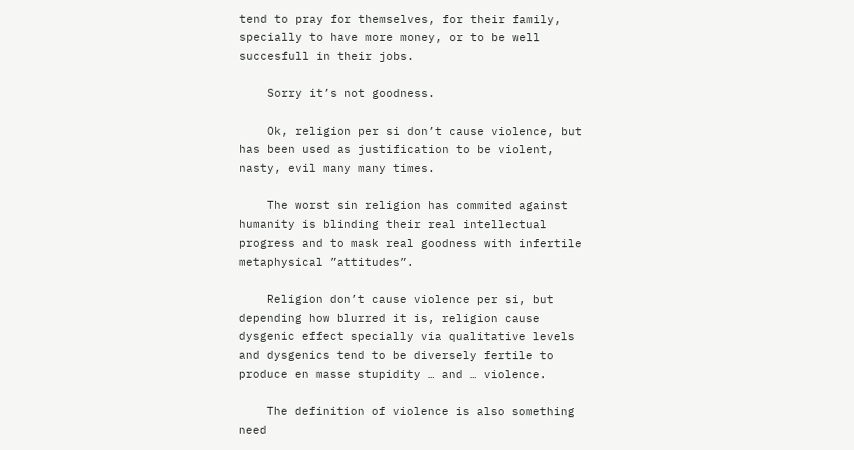tend to pray for themselves, for their family, specially to have more money, or to be well succesfull in their jobs.

    Sorry it’s not goodness.

    Ok, religion per si don’t cause violence, but has been used as justification to be violent, nasty, evil many many times.

    The worst sin religion has commited against humanity is blinding their real intellectual progress and to mask real goodness with infertile metaphysical ”attitudes”.

    Religion don’t cause violence per si, but depending how blurred it is, religion cause dysgenic effect specially via qualitative levels and dysgenics tend to be diversely fertile to produce en masse stupidity … and … violence.

    The definition of violence is also something need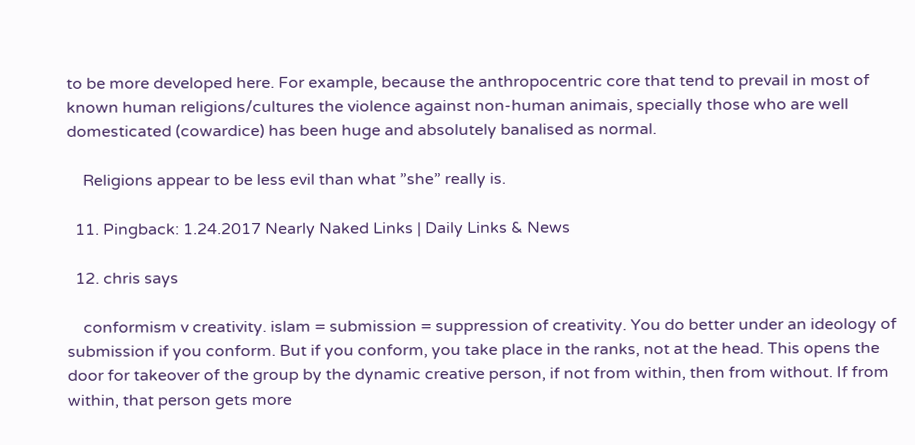to be more developed here. For example, because the anthropocentric core that tend to prevail in most of known human religions/cultures the violence against non-human animais, specially those who are well domesticated (cowardice) has been huge and absolutely banalised as normal.

    Religions appear to be less evil than what ”she” really is.

  11. Pingback: 1.24.2017 Nearly Naked Links | Daily Links & News

  12. chris says

    conformism v creativity. islam = submission = suppression of creativity. You do better under an ideology of submission if you conform. But if you conform, you take place in the ranks, not at the head. This opens the door for takeover of the group by the dynamic creative person, if not from within, then from without. If from within, that person gets more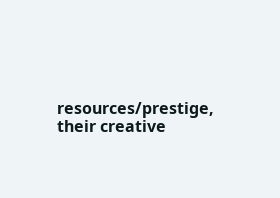resources/prestige, their creative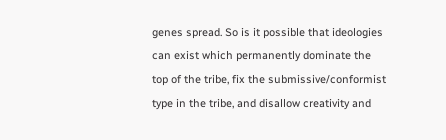genes spread. So is it possible that ideologies can exist which permanently dominate the top of the tribe, fix the submissive/conformist type in the tribe, and disallow creativity and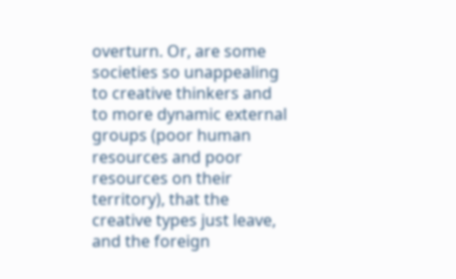overturn. Or, are some societies so unappealing to creative thinkers and to more dynamic external groups (poor human resources and poor resources on their territory), that the creative types just leave, and the foreign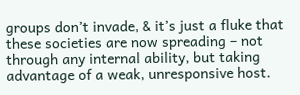groups don’t invade, & it’s just a fluke that these societies are now spreading – not through any internal ability, but taking advantage of a weak, unresponsive host.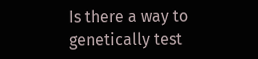Is there a way to genetically test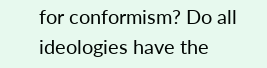for conformism? Do all ideologies have the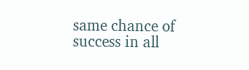same chance of success in all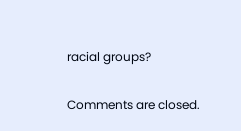racial groups?

Comments are closed.